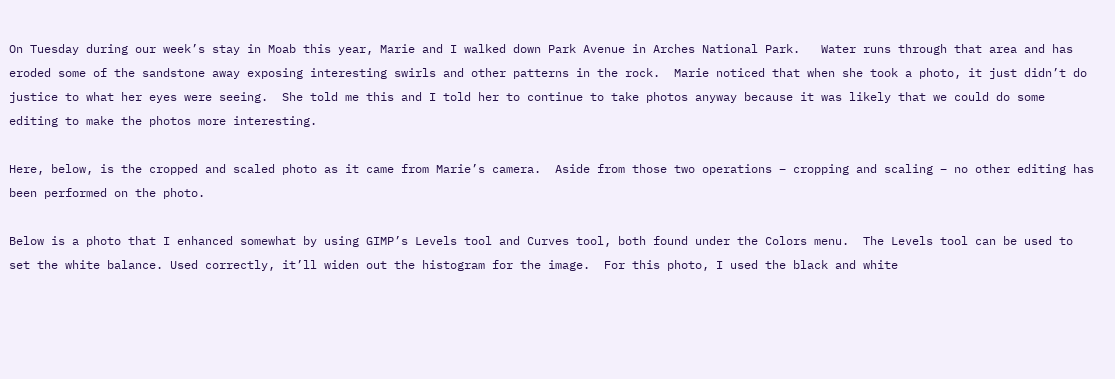On Tuesday during our week’s stay in Moab this year, Marie and I walked down Park Avenue in Arches National Park.   Water runs through that area and has eroded some of the sandstone away exposing interesting swirls and other patterns in the rock.  Marie noticed that when she took a photo, it just didn’t do justice to what her eyes were seeing.  She told me this and I told her to continue to take photos anyway because it was likely that we could do some editing to make the photos more interesting.

Here, below, is the cropped and scaled photo as it came from Marie’s camera.  Aside from those two operations – cropping and scaling – no other editing has been performed on the photo.

Below is a photo that I enhanced somewhat by using GIMP’s Levels tool and Curves tool, both found under the Colors menu.  The Levels tool can be used to set the white balance. Used correctly, it’ll widen out the histogram for the image.  For this photo, I used the black and white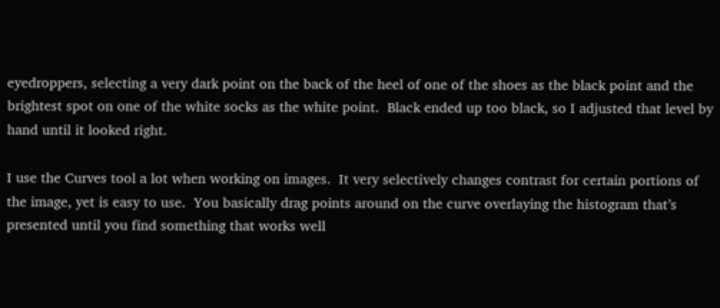eyedroppers, selecting a very dark point on the back of the heel of one of the shoes as the black point and the brightest spot on one of the white socks as the white point.  Black ended up too black, so I adjusted that level by hand until it looked right.

I use the Curves tool a lot when working on images.  It very selectively changes contrast for certain portions of the image, yet is easy to use.  You basically drag points around on the curve overlaying the histogram that’s presented until you find something that works well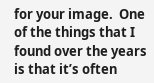for your image.  One of the things that I found over the years is that it’s often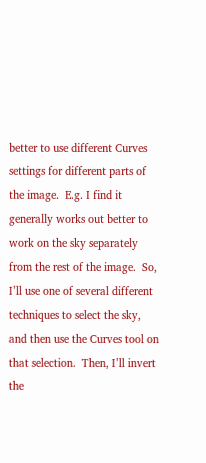better to use different Curves settings for different parts of the image.  E.g. I find it generally works out better to work on the sky separately from the rest of the image.  So, I’ll use one of several different techniques to select the sky, and then use the Curves tool on that selection.  Then, I’ll invert the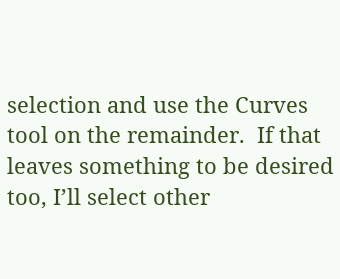selection and use the Curves tool on the remainder.  If that leaves something to be desired too, I’ll select other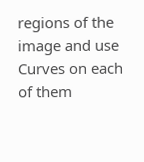regions of the image and use Curves on each of them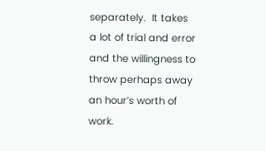separately.  It takes a lot of trial and error and the willingness to throw perhaps away an hour’s worth of work.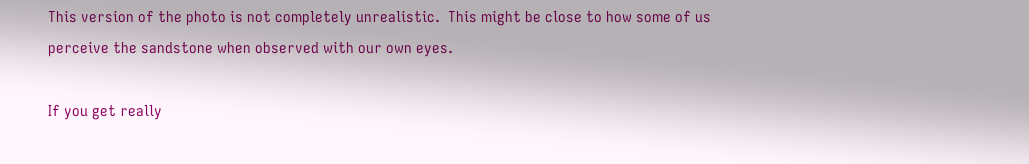This version of the photo is not completely unrealistic.  This might be close to how some of us perceive the sandstone when observed with our own eyes.

If you get really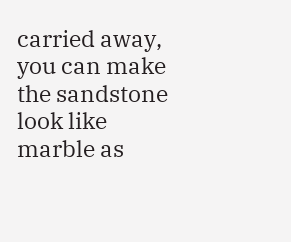carried away, you can make the sandstone look like marble as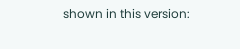shown in this version: